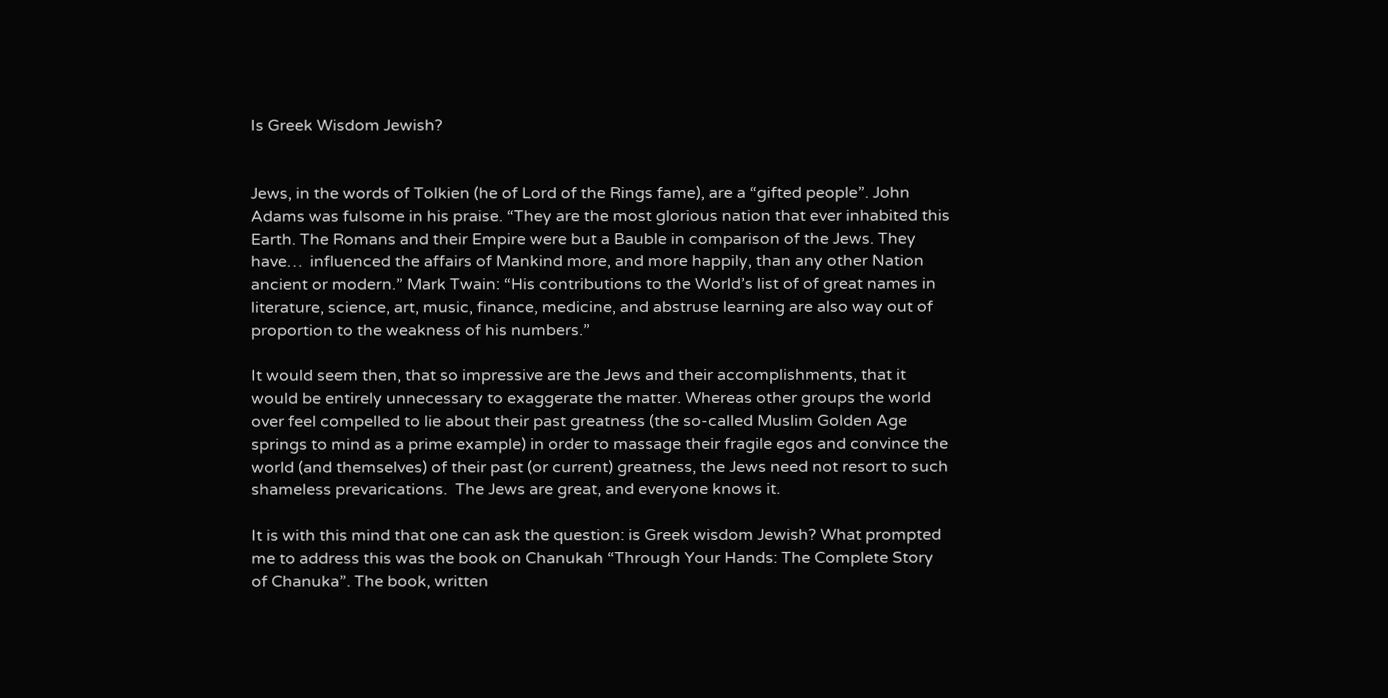Is Greek Wisdom Jewish?


Jews, in the words of Tolkien (he of Lord of the Rings fame), are a “gifted people”. John Adams was fulsome in his praise. “They are the most glorious nation that ever inhabited this Earth. The Romans and their Empire were but a Bauble in comparison of the Jews. They have…  influenced the affairs of Mankind more, and more happily, than any other Nation ancient or modern.” Mark Twain: “His contributions to the World’s list of of great names in literature, science, art, music, finance, medicine, and abstruse learning are also way out of proportion to the weakness of his numbers.”

It would seem then, that so impressive are the Jews and their accomplishments, that it would be entirely unnecessary to exaggerate the matter. Whereas other groups the world over feel compelled to lie about their past greatness (the so-called Muslim Golden Age springs to mind as a prime example) in order to massage their fragile egos and convince the world (and themselves) of their past (or current) greatness, the Jews need not resort to such shameless prevarications.  The Jews are great, and everyone knows it.

It is with this mind that one can ask the question: is Greek wisdom Jewish? What prompted me to address this was the book on Chanukah “Through Your Hands: The Complete Story of Chanuka”. The book, written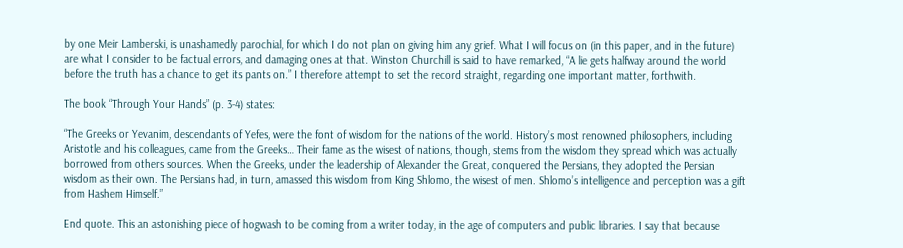by one Meir Lamberski, is unashamedly parochial, for which I do not plan on giving him any grief. What I will focus on (in this paper, and in the future) are what I consider to be factual errors, and damaging ones at that. Winston Churchill is said to have remarked, “A lie gets halfway around the world before the truth has a chance to get its pants on.” I therefore attempt to set the record straight, regarding one important matter, forthwith.

The book “Through Your Hands” (p. 3-4) states:

“The Greeks or Yevanim, descendants of Yefes, were the font of wisdom for the nations of the world. History’s most renowned philosophers, including Aristotle and his colleagues, came from the Greeks… Their fame as the wisest of nations, though, stems from the wisdom they spread which was actually borrowed from others sources. When the Greeks, under the leadership of Alexander the Great, conquered the Persians, they adopted the Persian wisdom as their own. The Persians had, in turn, amassed this wisdom from King Shlomo, the wisest of men. Shlomo’s intelligence and perception was a gift from Hashem Himself.”

End quote. This an astonishing piece of hogwash to be coming from a writer today, in the age of computers and public libraries. I say that because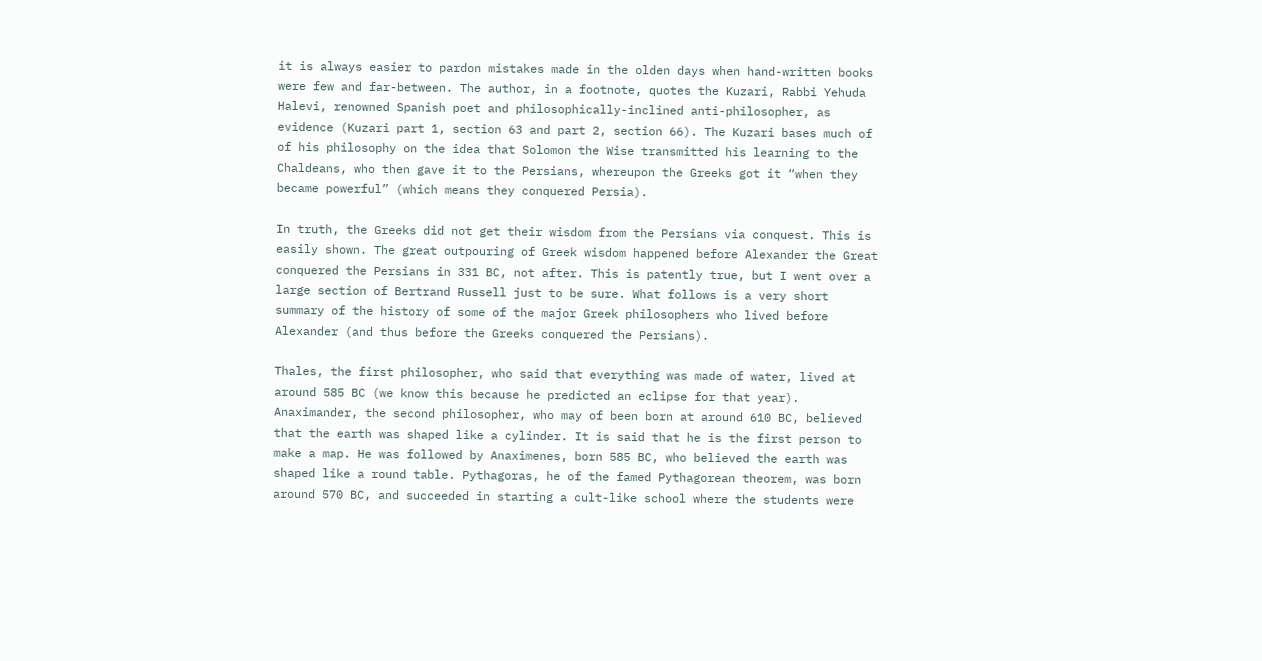it is always easier to pardon mistakes made in the olden days when hand-written books were few and far-between. The author, in a footnote, quotes the Kuzari, Rabbi Yehuda Halevi, renowned Spanish poet and philosophically-inclined anti-philosopher, as evidence (Kuzari part 1, section 63 and part 2, section 66). The Kuzari bases much of of his philosophy on the idea that Solomon the Wise transmitted his learning to the Chaldeans, who then gave it to the Persians, whereupon the Greeks got it “when they became powerful” (which means they conquered Persia).

In truth, the Greeks did not get their wisdom from the Persians via conquest. This is easily shown. The great outpouring of Greek wisdom happened before Alexander the Great conquered the Persians in 331 BC, not after. This is patently true, but I went over a large section of Bertrand Russell just to be sure. What follows is a very short summary of the history of some of the major Greek philosophers who lived before Alexander (and thus before the Greeks conquered the Persians).

Thales, the first philosopher, who said that everything was made of water, lived at around 585 BC (we know this because he predicted an eclipse for that year). Anaximander, the second philosopher, who may of been born at around 610 BC, believed that the earth was shaped like a cylinder. It is said that he is the first person to make a map. He was followed by Anaximenes, born 585 BC, who believed the earth was shaped like a round table. Pythagoras, he of the famed Pythagorean theorem, was born around 570 BC, and succeeded in starting a cult-like school where the students were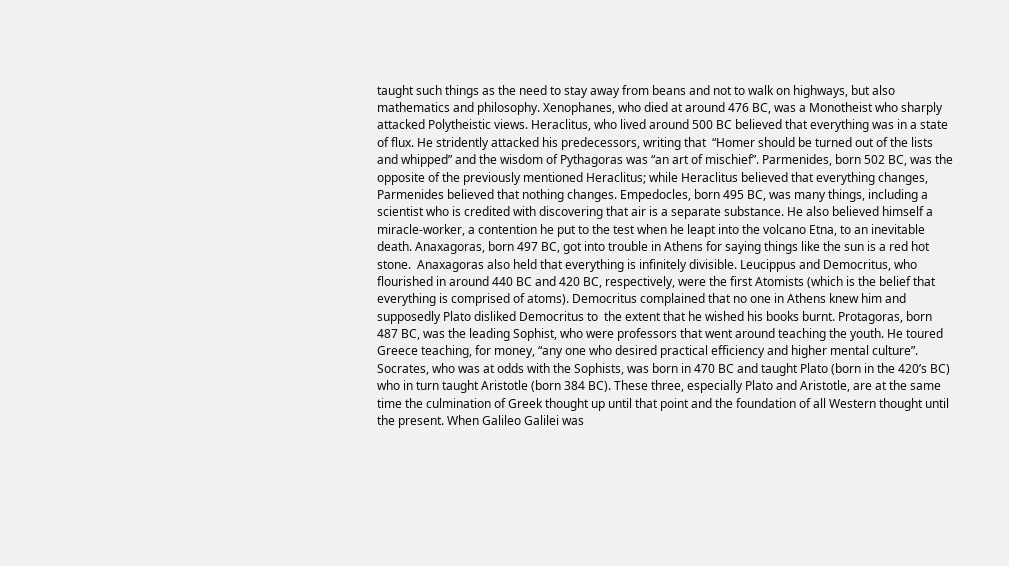taught such things as the need to stay away from beans and not to walk on highways, but also mathematics and philosophy. Xenophanes, who died at around 476 BC, was a Monotheist who sharply attacked Polytheistic views. Heraclitus, who lived around 500 BC believed that everything was in a state of flux. He stridently attacked his predecessors, writing that  “Homer should be turned out of the lists and whipped” and the wisdom of Pythagoras was “an art of mischief”. Parmenides, born 502 BC, was the opposite of the previously mentioned Heraclitus; while Heraclitus believed that everything changes, Parmenides believed that nothing changes. Empedocles, born 495 BC, was many things, including a scientist who is credited with discovering that air is a separate substance. He also believed himself a miracle-worker, a contention he put to the test when he leapt into the volcano Etna, to an inevitable death. Anaxagoras, born 497 BC, got into trouble in Athens for saying things like the sun is a red hot stone.  Anaxagoras also held that everything is infinitely divisible. Leucippus and Democritus, who flourished in around 440 BC and 420 BC, respectively, were the first Atomists (which is the belief that everything is comprised of atoms). Democritus complained that no one in Athens knew him and supposedly Plato disliked Democritus to  the extent that he wished his books burnt. Protagoras, born 487 BC, was the leading Sophist, who were professors that went around teaching the youth. He toured Greece teaching, for money, “any one who desired practical efficiency and higher mental culture”. Socrates, who was at odds with the Sophists, was born in 470 BC and taught Plato (born in the 420’s BC) who in turn taught Aristotle (born 384 BC). These three, especially Plato and Aristotle, are at the same time the culmination of Greek thought up until that point and the foundation of all Western thought until the present. When Galileo Galilei was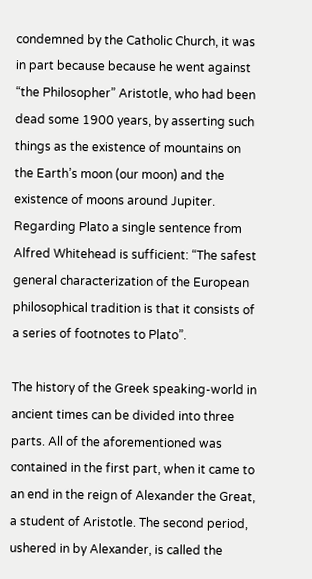condemned by the Catholic Church, it was in part because because he went against “the Philosopher” Aristotle, who had been dead some 1900 years, by asserting such things as the existence of mountains on the Earth’s moon (our moon) and the existence of moons around Jupiter. Regarding Plato a single sentence from Alfred Whitehead is sufficient: “The safest general characterization of the European philosophical tradition is that it consists of a series of footnotes to Plato”.

The history of the Greek speaking-world in ancient times can be divided into three parts. All of the aforementioned was contained in the first part, when it came to an end in the reign of Alexander the Great, a student of Aristotle. The second period, ushered in by Alexander, is called the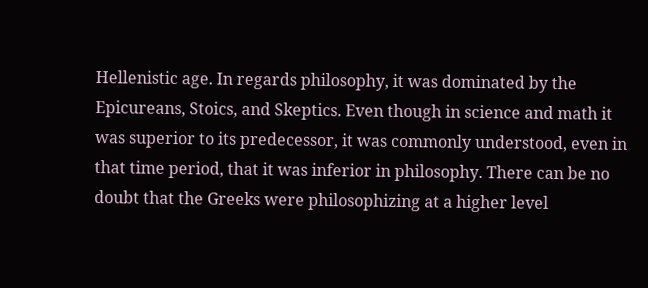Hellenistic age. In regards philosophy, it was dominated by the Epicureans, Stoics, and Skeptics. Even though in science and math it was superior to its predecessor, it was commonly understood, even in that time period, that it was inferior in philosophy. There can be no doubt that the Greeks were philosophizing at a higher level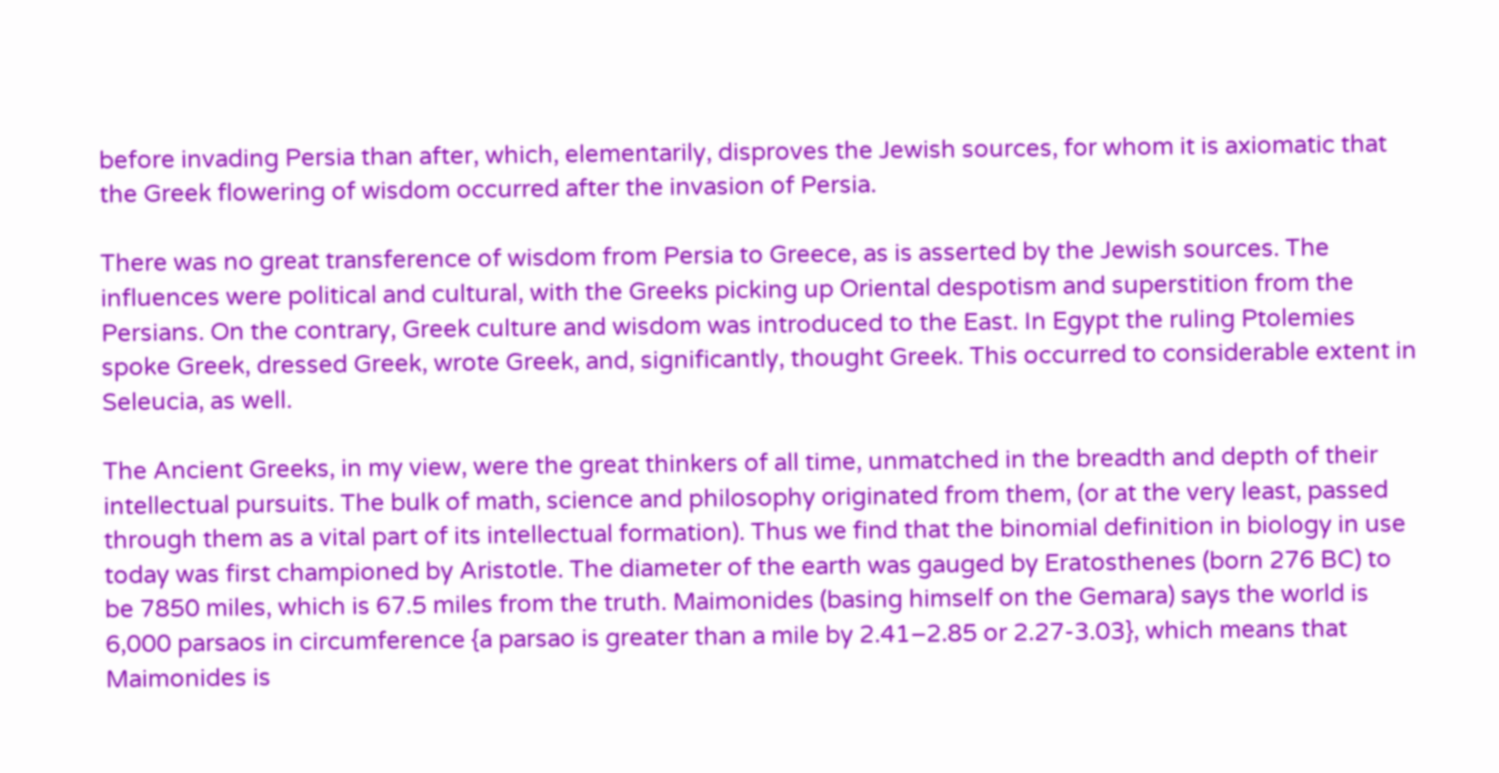before invading Persia than after, which, elementarily, disproves the Jewish sources, for whom it is axiomatic that the Greek flowering of wisdom occurred after the invasion of Persia.

There was no great transference of wisdom from Persia to Greece, as is asserted by the Jewish sources. The influences were political and cultural, with the Greeks picking up Oriental despotism and superstition from the Persians. On the contrary, Greek culture and wisdom was introduced to the East. In Egypt the ruling Ptolemies spoke Greek, dressed Greek, wrote Greek, and, significantly, thought Greek. This occurred to considerable extent in Seleucia, as well.

The Ancient Greeks, in my view, were the great thinkers of all time, unmatched in the breadth and depth of their intellectual pursuits. The bulk of math, science and philosophy originated from them, (or at the very least, passed through them as a vital part of its intellectual formation). Thus we find that the binomial definition in biology in use today was first championed by Aristotle. The diameter of the earth was gauged by Eratosthenes (born 276 BC) to be 7850 miles, which is 67.5 miles from the truth. Maimonides (basing himself on the Gemara) says the world is 6,000 parsaos in circumference {a parsao is greater than a mile by 2.41–2.85 or 2.27-3.03}, which means that Maimonides is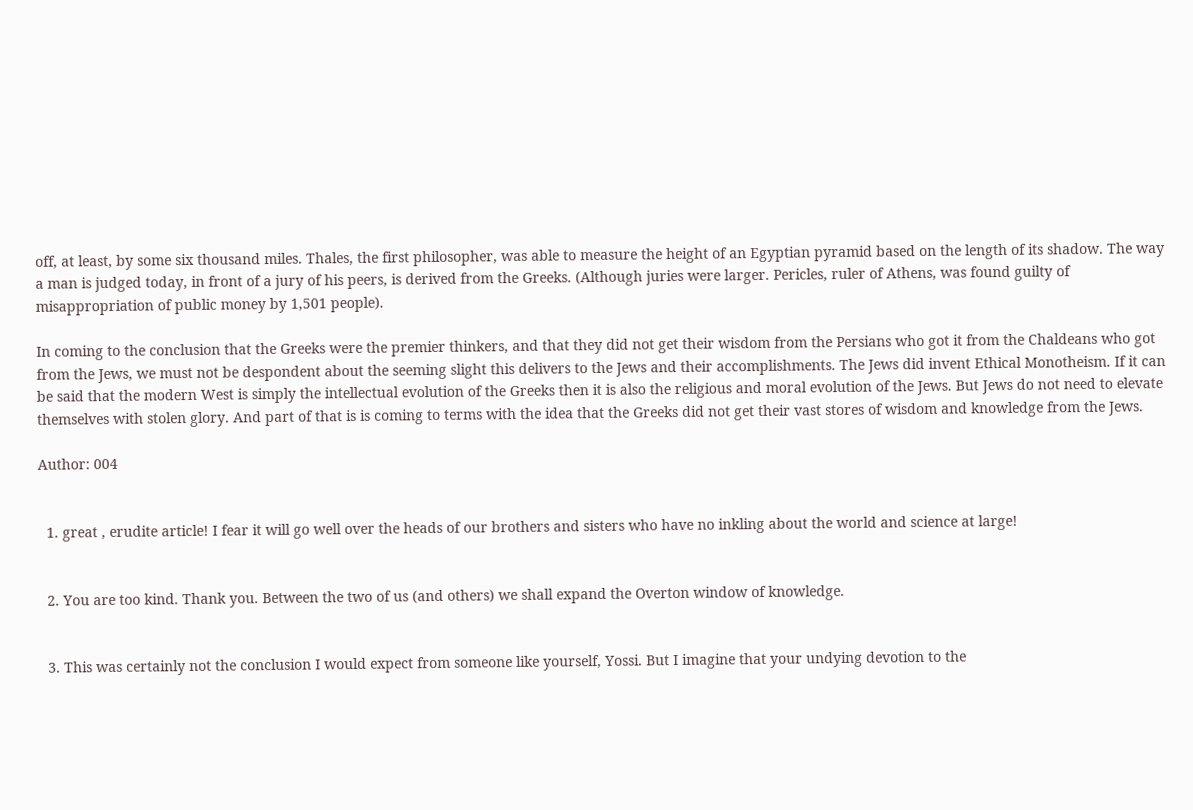off, at least, by some six thousand miles. Thales, the first philosopher, was able to measure the height of an Egyptian pyramid based on the length of its shadow. The way a man is judged today, in front of a jury of his peers, is derived from the Greeks. (Although juries were larger. Pericles, ruler of Athens, was found guilty of misappropriation of public money by 1,501 people).

In coming to the conclusion that the Greeks were the premier thinkers, and that they did not get their wisdom from the Persians who got it from the Chaldeans who got from the Jews, we must not be despondent about the seeming slight this delivers to the Jews and their accomplishments. The Jews did invent Ethical Monotheism. If it can be said that the modern West is simply the intellectual evolution of the Greeks then it is also the religious and moral evolution of the Jews. But Jews do not need to elevate themselves with stolen glory. And part of that is is coming to terms with the idea that the Greeks did not get their vast stores of wisdom and knowledge from the Jews.

Author: 004


  1. great , erudite article! I fear it will go well over the heads of our brothers and sisters who have no inkling about the world and science at large!


  2. You are too kind. Thank you. Between the two of us (and others) we shall expand the Overton window of knowledge.


  3. This was certainly not the conclusion I would expect from someone like yourself, Yossi. But I imagine that your undying devotion to the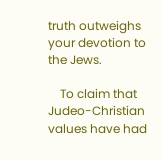truth outweighs your devotion to the Jews.

    To claim that Judeo-Christian values have had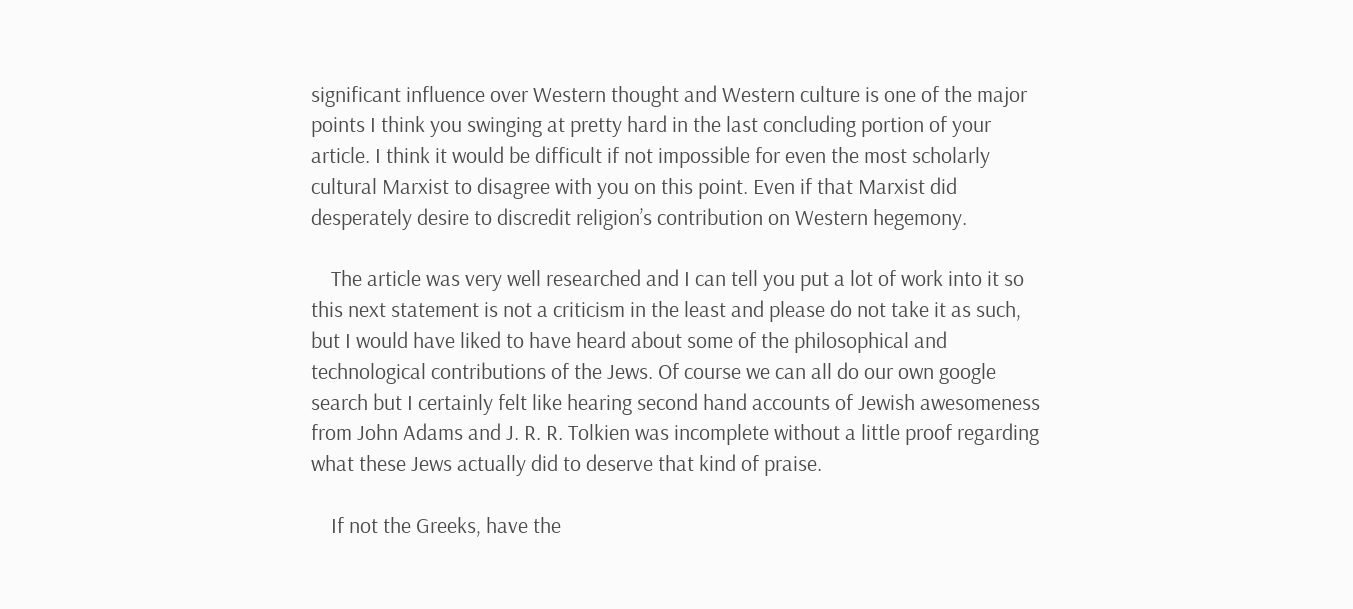significant influence over Western thought and Western culture is one of the major points I think you swinging at pretty hard in the last concluding portion of your article. I think it would be difficult if not impossible for even the most scholarly cultural Marxist to disagree with you on this point. Even if that Marxist did desperately desire to discredit religion’s contribution on Western hegemony.

    The article was very well researched and I can tell you put a lot of work into it so this next statement is not a criticism in the least and please do not take it as such, but I would have liked to have heard about some of the philosophical and technological contributions of the Jews. Of course we can all do our own google search but I certainly felt like hearing second hand accounts of Jewish awesomeness from John Adams and J. R. R. Tolkien was incomplete without a little proof regarding what these Jews actually did to deserve that kind of praise.

    If not the Greeks, have the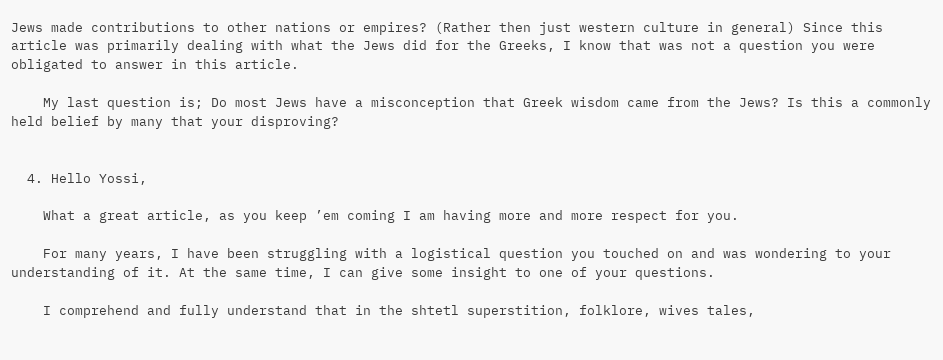Jews made contributions to other nations or empires? (Rather then just western culture in general) Since this article was primarily dealing with what the Jews did for the Greeks, I know that was not a question you were obligated to answer in this article.

    My last question is; Do most Jews have a misconception that Greek wisdom came from the Jews? Is this a commonly held belief by many that your disproving?


  4. Hello Yossi,

    What a great article, as you keep ’em coming I am having more and more respect for you.

    For many years, I have been struggling with a logistical question you touched on and was wondering to your understanding of it. At the same time, I can give some insight to one of your questions.

    I comprehend and fully understand that in the shtetl superstition, folklore, wives tales,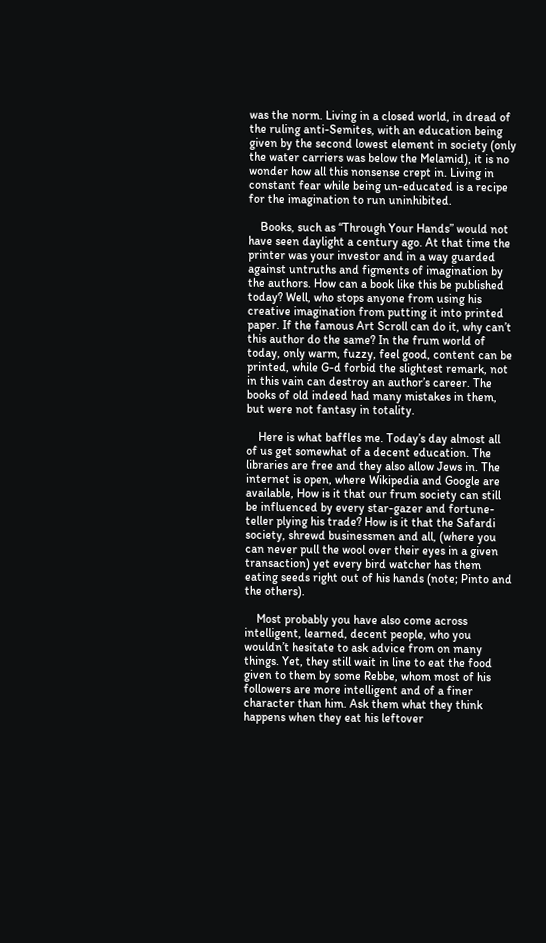was the norm. Living in a closed world, in dread of the ruling anti-Semites, with an education being given by the second lowest element in society (only the water carriers was below the Melamid), it is no wonder how all this nonsense crept in. Living in constant fear while being un-educated is a recipe for the imagination to run uninhibited.

    Books, such as “Through Your Hands” would not have seen daylight a century ago. At that time the printer was your investor and in a way guarded against untruths and figments of imagination by the authors. How can a book like this be published today? Well, who stops anyone from using his creative imagination from putting it into printed paper. If the famous Art Scroll can do it, why can’t this author do the same? In the frum world of today, only warm, fuzzy, feel good, content can be printed, while G-d forbid the slightest remark, not in this vain can destroy an author’s career. The books of old indeed had many mistakes in them, but were not fantasy in totality.

    Here is what baffles me. Today’s day almost all of us get somewhat of a decent education. The libraries are free and they also allow Jews in. The internet is open, where Wikipedia and Google are available, How is it that our frum society can still be influenced by every star-gazer and fortune-teller plying his trade? How is it that the Safardi society, shrewd businessmen and all, (where you can never pull the wool over their eyes in a given transaction) yet every bird watcher has them eating seeds right out of his hands (note; Pinto and the others).

    Most probably you have also come across intelligent, learned, decent people, who you wouldn’t hesitate to ask advice from on many things. Yet, they still wait in line to eat the food given to them by some Rebbe, whom most of his followers are more intelligent and of a finer character than him. Ask them what they think happens when they eat his leftover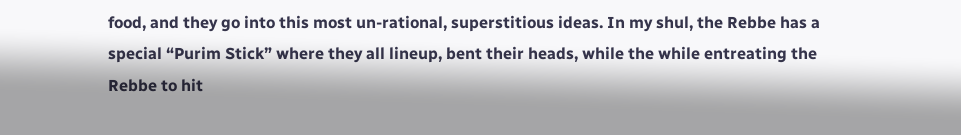food, and they go into this most un-rational, superstitious ideas. In my shul, the Rebbe has a special “Purim Stick” where they all lineup, bent their heads, while the while entreating the Rebbe to hit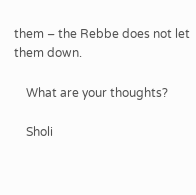them – the Rebbe does not let them down.

    What are your thoughts?

    Sholi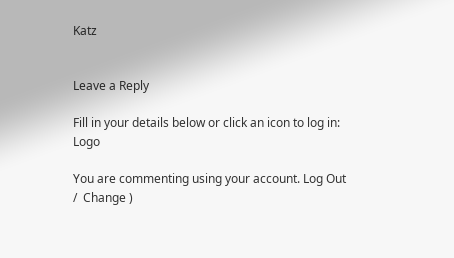Katz


Leave a Reply

Fill in your details below or click an icon to log in: Logo

You are commenting using your account. Log Out /  Change )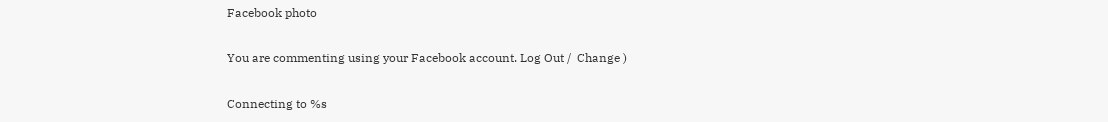Facebook photo

You are commenting using your Facebook account. Log Out /  Change )

Connecting to %s